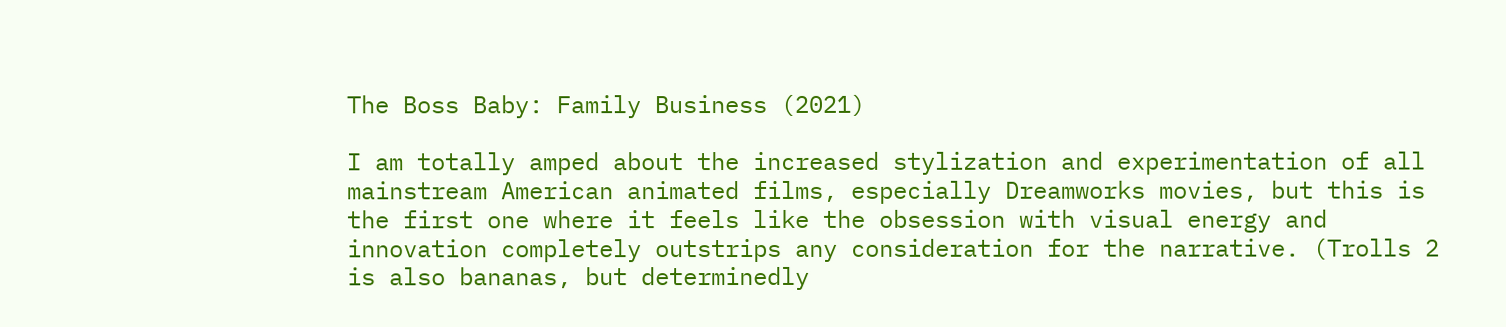The Boss Baby: Family Business (2021)

I am totally amped about the increased stylization and experimentation of all mainstream American animated films, especially Dreamworks movies, but this is the first one where it feels like the obsession with visual energy and innovation completely outstrips any consideration for the narrative. (Trolls 2 is also bananas, but determinedly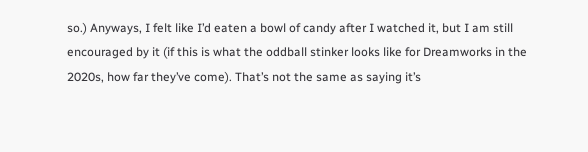so.) Anyways, I felt like I’d eaten a bowl of candy after I watched it, but I am still encouraged by it (if this is what the oddball stinker looks like for Dreamworks in the 2020s, how far they’ve come). That’s not the same as saying it’s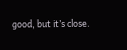good, but it’s close.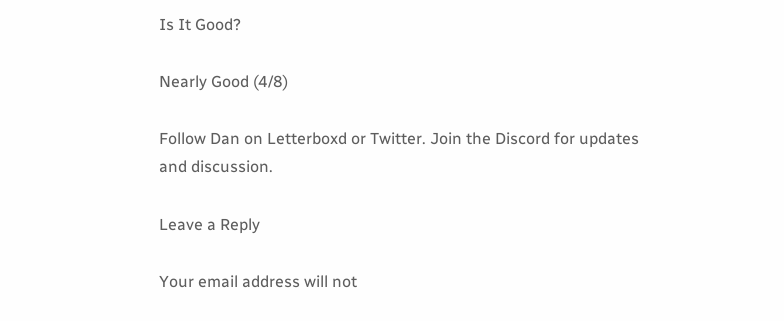Is It Good?

Nearly Good (4/8)

Follow Dan on Letterboxd or Twitter. Join the Discord for updates and discussion.

Leave a Reply

Your email address will not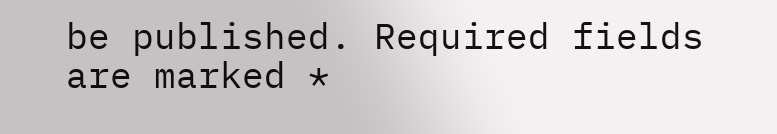be published. Required fields are marked *